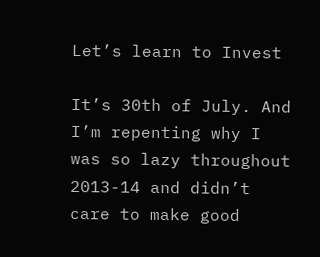Let’s learn to Invest

It’s 30th of July. And I’m repenting why I was so lazy throughout 2013-14 and didn’t care to make good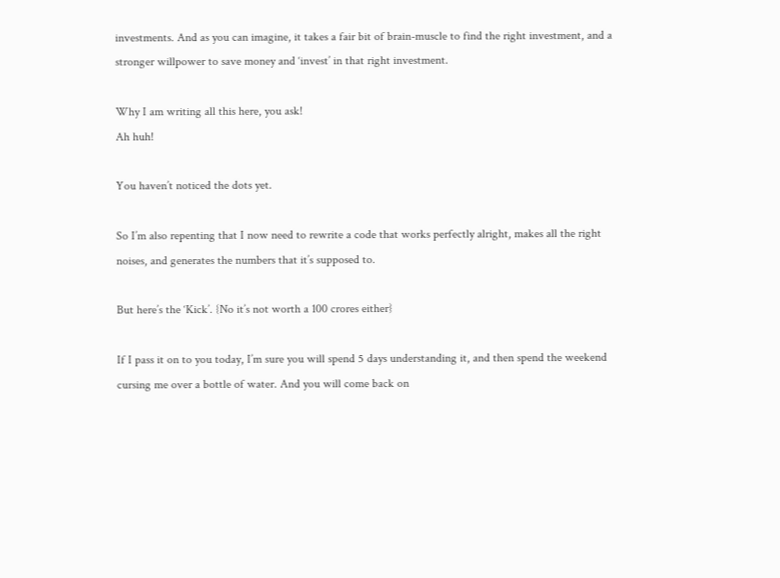investments. And as you can imagine, it takes a fair bit of brain-muscle to find the right investment, and a stronger willpower to save money and ‘invest’ in that right investment.

Why I am writing all this here, you ask!
Ah huh!

You haven’t noticed the dots yet.

So I’m also repenting that I now need to rewrite a code that works perfectly alright, makes all the right noises, and generates the numbers that it’s supposed to.

But here’s the ‘Kick’. {No it’s not worth a 100 crores either}

If I pass it on to you today, I’m sure you will spend 5 days understanding it, and then spend the weekend cursing me over a bottle of water. And you will come back on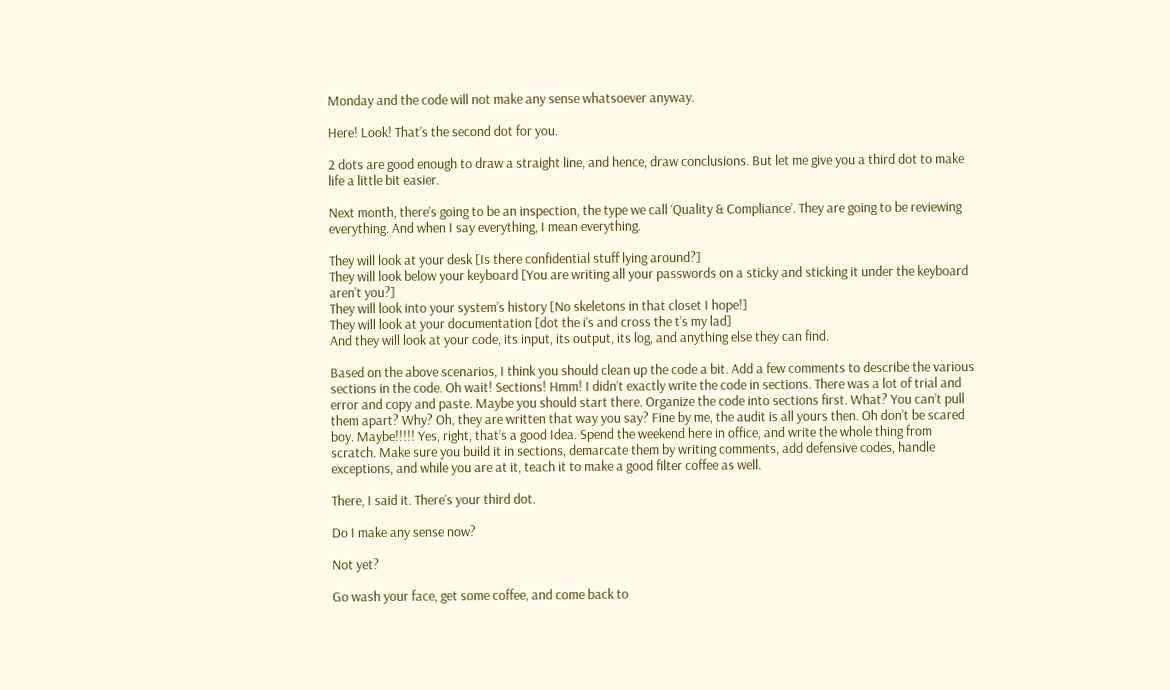Monday and the code will not make any sense whatsoever anyway.

Here! Look! That’s the second dot for you.

2 dots are good enough to draw a straight line, and hence, draw conclusions. But let me give you a third dot to make life a little bit easier.

Next month, there’s going to be an inspection, the type we call ‘Quality & Compliance’. They are going to be reviewing everything. And when I say everything, I mean everything.

They will look at your desk [Is there confidential stuff lying around?]
They will look below your keyboard [You are writing all your passwords on a sticky and sticking it under the keyboard aren’t you?]
They will look into your system’s history [No skeletons in that closet I hope!]
They will look at your documentation [dot the i’s and cross the t’s my lad]
And they will look at your code, its input, its output, its log, and anything else they can find.

Based on the above scenarios, I think you should clean up the code a bit. Add a few comments to describe the various sections in the code. Oh wait! Sections! Hmm! I didn’t exactly write the code in sections. There was a lot of trial and error and copy and paste. Maybe you should start there. Organize the code into sections first. What? You can’t pull them apart? Why? Oh, they are written that way you say? Fine by me, the audit is all yours then. Oh don’t be scared boy. Maybe!!!!! Yes, right, that’s a good Idea. Spend the weekend here in office, and write the whole thing from scratch. Make sure you build it in sections, demarcate them by writing comments, add defensive codes, handle exceptions, and while you are at it, teach it to make a good filter coffee as well.

There, I said it. There’s your third dot.

Do I make any sense now?

Not yet?

Go wash your face, get some coffee, and come back to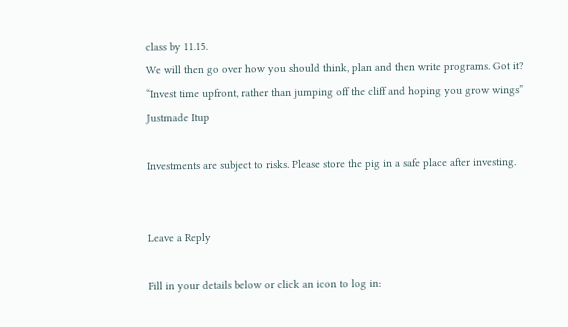class by 11.15.
We will then go over how you should think, plan and then write programs. Got it?
“Invest time upfront, rather than jumping off the cliff and hoping you grow wings”
Justmade Itup

Investments are subject to risks. Please store the pig in a safe place after investing.


Leave a Reply

Fill in your details below or click an icon to log in: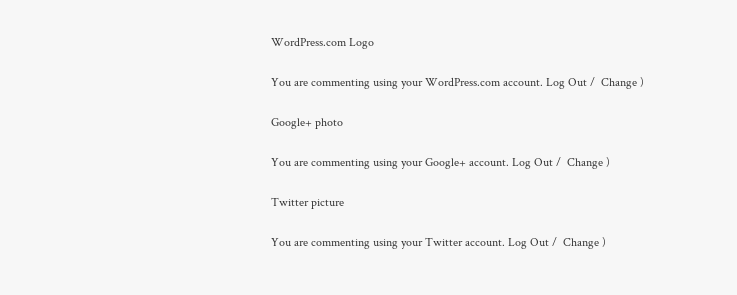WordPress.com Logo

You are commenting using your WordPress.com account. Log Out /  Change )

Google+ photo

You are commenting using your Google+ account. Log Out /  Change )

Twitter picture

You are commenting using your Twitter account. Log Out /  Change )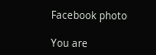Facebook photo

You are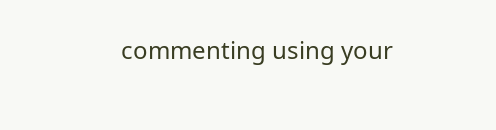commenting using your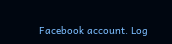Facebook account. Log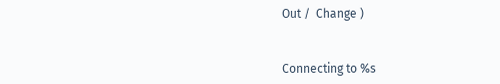Out /  Change )


Connecting to %s